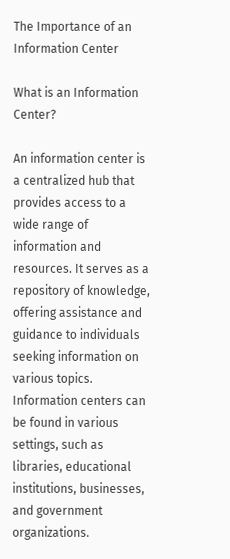The Importance of an Information Center

What is an Information Center?

An information center is a centralized hub that provides access to a wide range of information and resources. It serves as a repository of knowledge, offering assistance and guidance to individuals seeking information on various topics. Information centers can be found in various settings, such as libraries, educational institutions, businesses, and government organizations.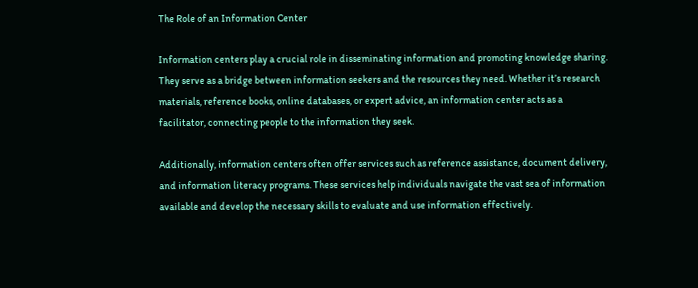The Role of an Information Center

Information centers play a crucial role in disseminating information and promoting knowledge sharing. They serve as a bridge between information seekers and the resources they need. Whether it’s research materials, reference books, online databases, or expert advice, an information center acts as a facilitator, connecting people to the information they seek.

Additionally, information centers often offer services such as reference assistance, document delivery, and information literacy programs. These services help individuals navigate the vast sea of information available and develop the necessary skills to evaluate and use information effectively.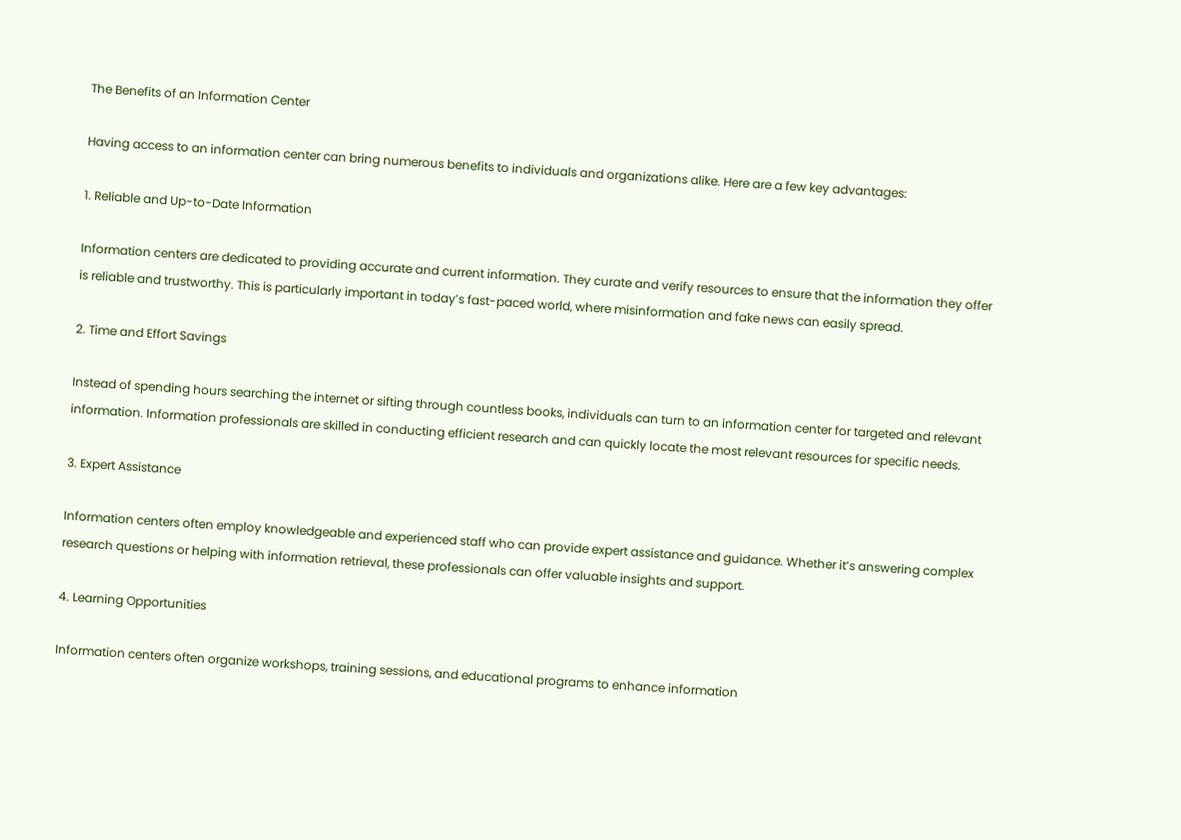The Benefits of an Information Center

Having access to an information center can bring numerous benefits to individuals and organizations alike. Here are a few key advantages:

1. Reliable and Up-to-Date Information

Information centers are dedicated to providing accurate and current information. They curate and verify resources to ensure that the information they offer is reliable and trustworthy. This is particularly important in today’s fast-paced world, where misinformation and fake news can easily spread.

2. Time and Effort Savings

Instead of spending hours searching the internet or sifting through countless books, individuals can turn to an information center for targeted and relevant information. Information professionals are skilled in conducting efficient research and can quickly locate the most relevant resources for specific needs.

3. Expert Assistance

Information centers often employ knowledgeable and experienced staff who can provide expert assistance and guidance. Whether it’s answering complex research questions or helping with information retrieval, these professionals can offer valuable insights and support.

4. Learning Opportunities

Information centers often organize workshops, training sessions, and educational programs to enhance information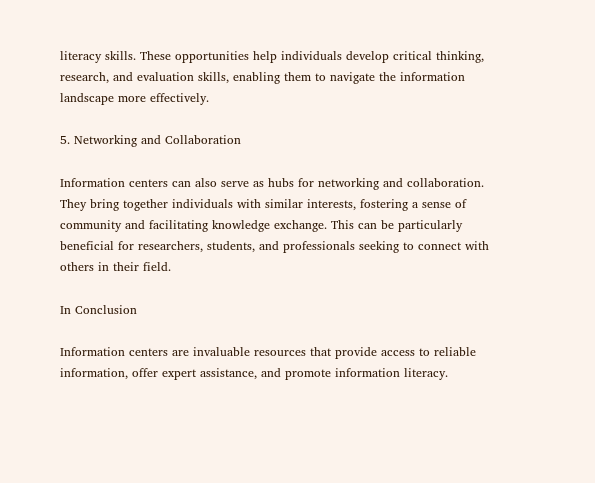literacy skills. These opportunities help individuals develop critical thinking, research, and evaluation skills, enabling them to navigate the information landscape more effectively.

5. Networking and Collaboration

Information centers can also serve as hubs for networking and collaboration. They bring together individuals with similar interests, fostering a sense of community and facilitating knowledge exchange. This can be particularly beneficial for researchers, students, and professionals seeking to connect with others in their field.

In Conclusion

Information centers are invaluable resources that provide access to reliable information, offer expert assistance, and promote information literacy.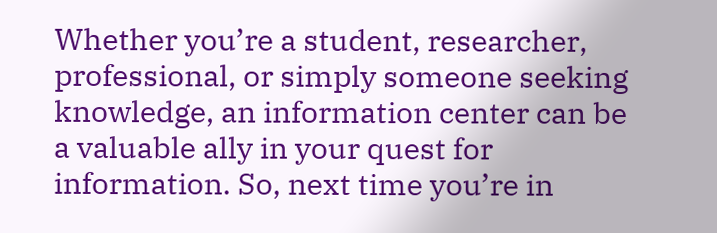Whether you’re a student, researcher, professional, or simply someone seeking knowledge, an information center can be a valuable ally in your quest for information. So, next time you’re in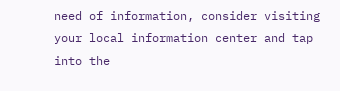need of information, consider visiting your local information center and tap into the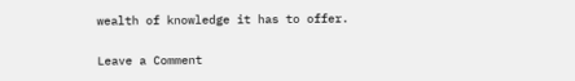wealth of knowledge it has to offer.

Leave a Comment